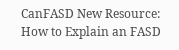CanFASD New Resource: How to Explain an FASD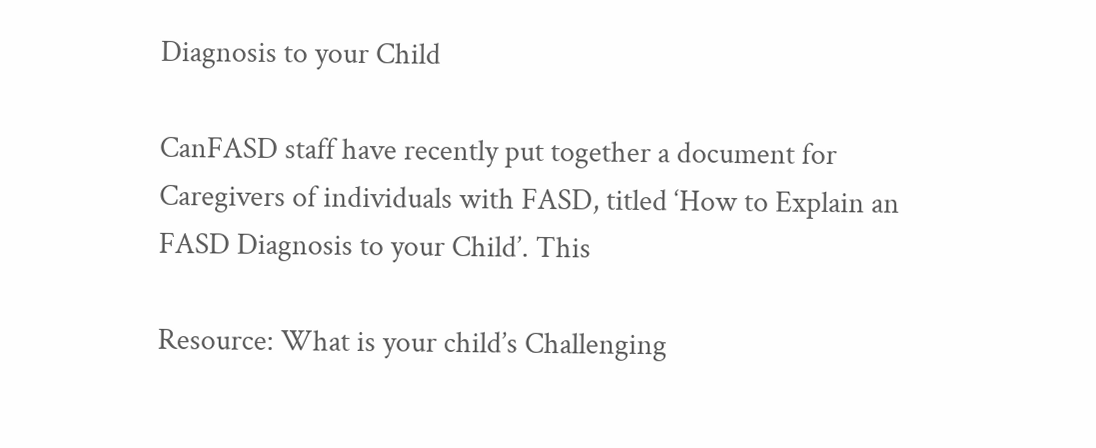Diagnosis to your Child

CanFASD staff have recently put together a document for Caregivers of individuals with FASD, titled ‘How to Explain an FASD Diagnosis to your Child’. This

Resource: What is your child’s Challenging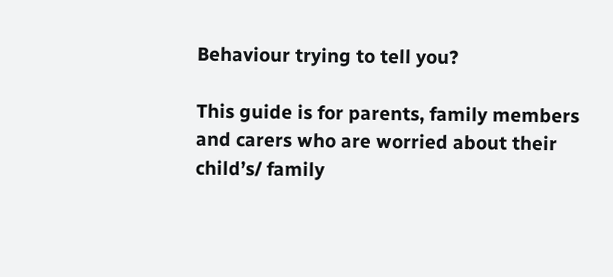Behaviour trying to tell you?

This guide is for parents, family members and carers who are worried about their child’s/ family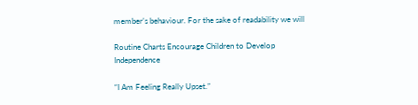member’s behaviour. For the sake of readability we will

Routine Charts Encourage Children to Develop Independence

“I Am Feeling Really Upset.”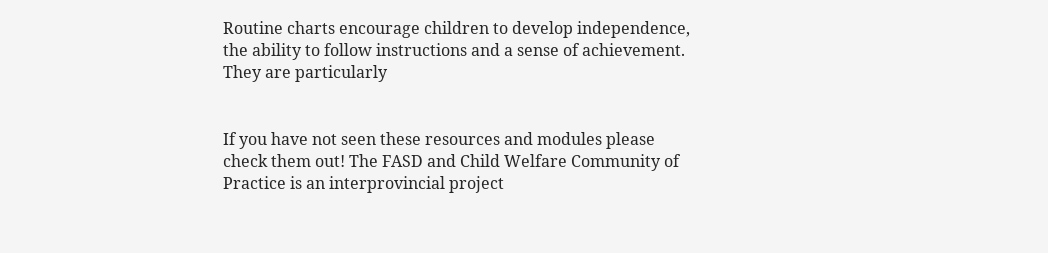Routine charts encourage children to develop independence, the ability to follow instructions and a sense of achievement. They are particularly


If you have not seen these resources and modules please check them out! The FASD and Child Welfare Community of Practice is an interprovincial project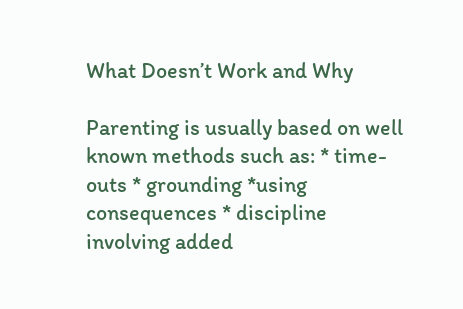What Doesn’t Work and Why

Parenting is usually based on well known methods such as: * time-outs * grounding *using consequences * discipline involving added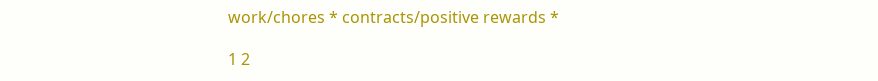work/chores * contracts/positive rewards *

1 2